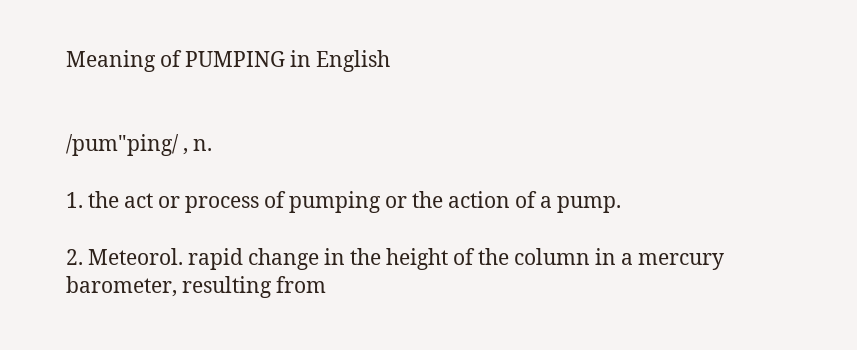Meaning of PUMPING in English


/pum"ping/ , n.

1. the act or process of pumping or the action of a pump.

2. Meteorol. rapid change in the height of the column in a mercury barometer, resulting from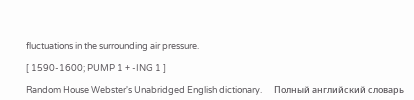fluctuations in the surrounding air pressure.

[ 1590-1600; PUMP 1 + -ING 1 ]

Random House Webster's Unabridged English dictionary.      Полный английский словарь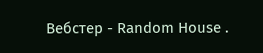Вебстер - Random House .